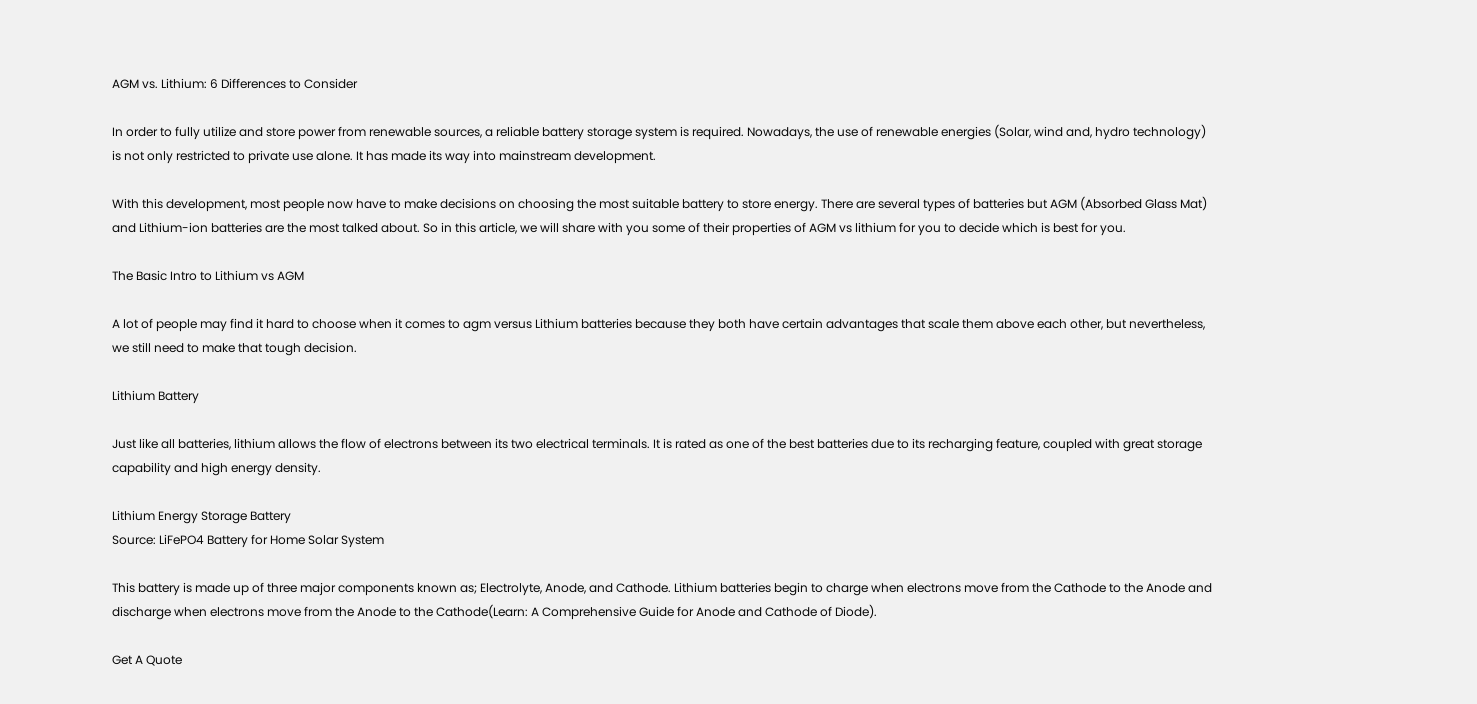AGM vs. Lithium: 6 Differences to Consider

In order to fully utilize and store power from renewable sources, a reliable battery storage system is required. Nowadays, the use of renewable energies (Solar, wind and, hydro technology) is not only restricted to private use alone. It has made its way into mainstream development.

With this development, most people now have to make decisions on choosing the most suitable battery to store energy. There are several types of batteries but AGM (Absorbed Glass Mat) and Lithium-ion batteries are the most talked about. So in this article, we will share with you some of their properties of AGM vs lithium for you to decide which is best for you.

The Basic Intro to Lithium vs AGM

A lot of people may find it hard to choose when it comes to agm versus Lithium batteries because they both have certain advantages that scale them above each other, but nevertheless, we still need to make that tough decision.

Lithium Battery

Just like all batteries, lithium allows the flow of electrons between its two electrical terminals. It is rated as one of the best batteries due to its recharging feature, coupled with great storage capability and high energy density.

Lithium Energy Storage Battery
Source: LiFePO4 Battery for Home Solar System

This battery is made up of three major components known as; Electrolyte, Anode, and Cathode. Lithium batteries begin to charge when electrons move from the Cathode to the Anode and discharge when electrons move from the Anode to the Cathode(Learn: A Comprehensive Guide for Anode and Cathode of Diode).

Get A Quote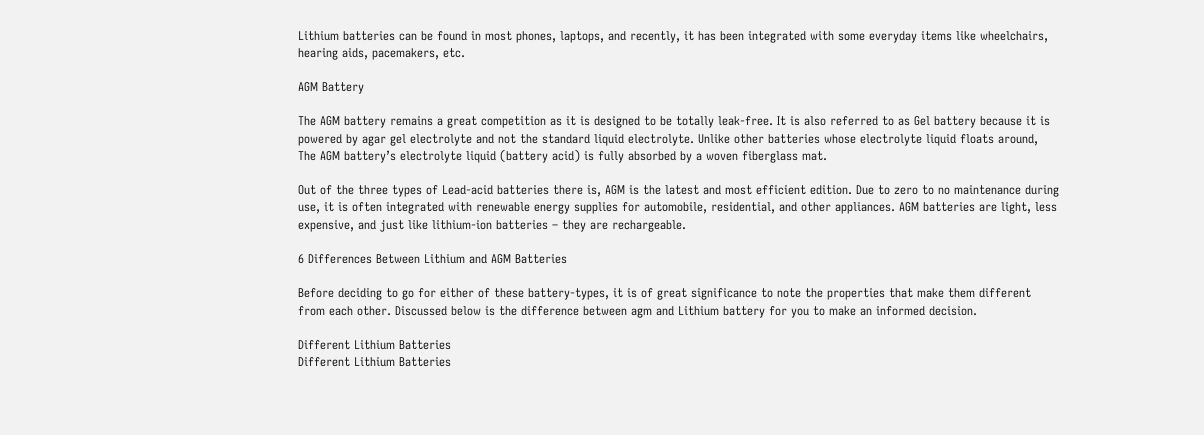Lithium batteries can be found in most phones, laptops, and recently, it has been integrated with some everyday items like wheelchairs, hearing aids, pacemakers, etc.

AGM Battery

The AGM battery remains a great competition as it is designed to be totally leak-free. It is also referred to as Gel battery because it is powered by agar gel electrolyte and not the standard liquid electrolyte. Unlike other batteries whose electrolyte liquid floats around, The AGM battery’s electrolyte liquid (battery acid) is fully absorbed by a woven fiberglass mat.

Out of the three types of Lead-acid batteries there is, AGM is the latest and most efficient edition. Due to zero to no maintenance during use, it is often integrated with renewable energy supplies for automobile, residential, and other appliances. AGM batteries are light, less expensive, and just like lithium-ion batteries – they are rechargeable.

6 Differences Between Lithium and AGM Batteries

Before deciding to go for either of these battery-types, it is of great significance to note the properties that make them different from each other. Discussed below is the difference between agm and Lithium battery for you to make an informed decision.

Different Lithium Batteries
Different Lithium Batteries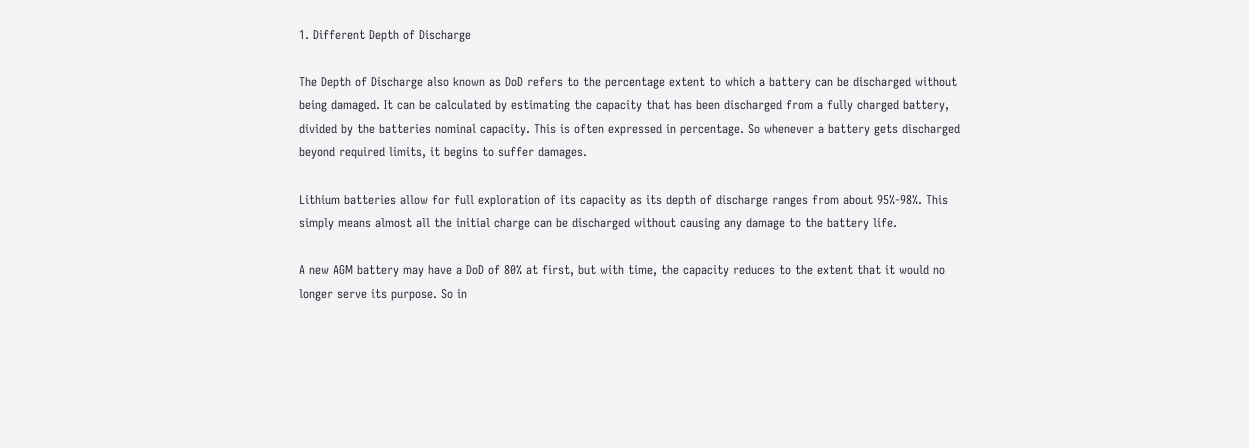1. Different Depth of Discharge

The Depth of Discharge also known as DoD refers to the percentage extent to which a battery can be discharged without being damaged. It can be calculated by estimating the capacity that has been discharged from a fully charged battery, divided by the batteries nominal capacity. This is often expressed in percentage. So whenever a battery gets discharged beyond required limits, it begins to suffer damages.

Lithium batteries allow for full exploration of its capacity as its depth of discharge ranges from about 95%-98%. This simply means almost all the initial charge can be discharged without causing any damage to the battery life.

A new AGM battery may have a DoD of 80% at first, but with time, the capacity reduces to the extent that it would no longer serve its purpose. So in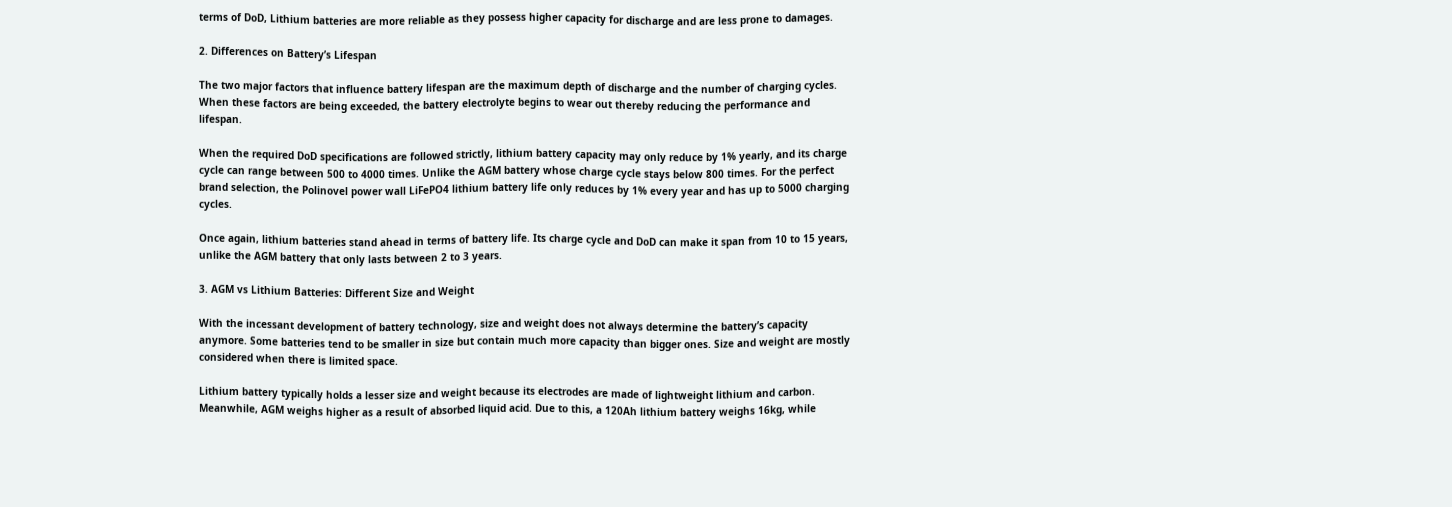terms of DoD, Lithium batteries are more reliable as they possess higher capacity for discharge and are less prone to damages.

2. Differences on Battery’s Lifespan

The two major factors that influence battery lifespan are the maximum depth of discharge and the number of charging cycles. When these factors are being exceeded, the battery electrolyte begins to wear out thereby reducing the performance and lifespan.

When the required DoD specifications are followed strictly, lithium battery capacity may only reduce by 1% yearly, and its charge cycle can range between 500 to 4000 times. Unlike the AGM battery whose charge cycle stays below 800 times. For the perfect brand selection, the Polinovel power wall LiFePO4 lithium battery life only reduces by 1% every year and has up to 5000 charging cycles.

Once again, lithium batteries stand ahead in terms of battery life. Its charge cycle and DoD can make it span from 10 to 15 years, unlike the AGM battery that only lasts between 2 to 3 years.

3. AGM vs Lithium Batteries: Different Size and Weight

With the incessant development of battery technology, size and weight does not always determine the battery’s capacity anymore. Some batteries tend to be smaller in size but contain much more capacity than bigger ones. Size and weight are mostly considered when there is limited space.

Lithium battery typically holds a lesser size and weight because its electrodes are made of lightweight lithium and carbon. Meanwhile, AGM weighs higher as a result of absorbed liquid acid. Due to this, a 120Ah lithium battery weighs 16kg, while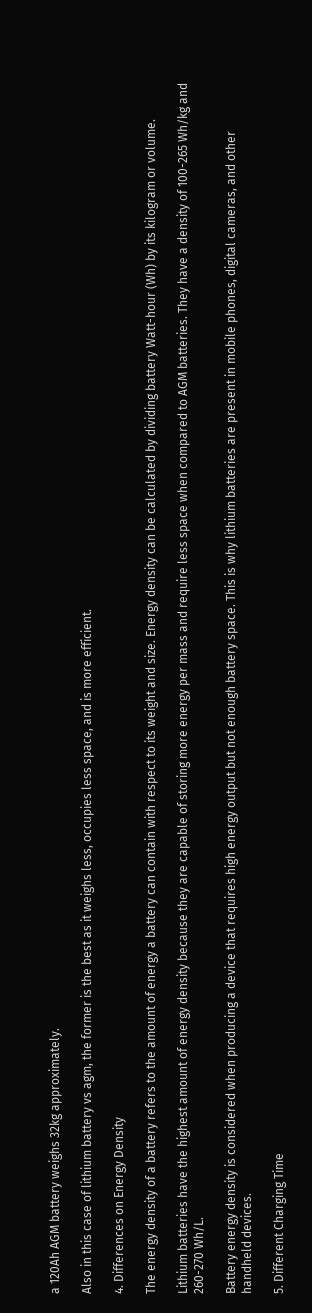a 120Ah AGM battery weighs 32kg approximately.

Also in this case of lithium battery vs agm, the former is the best as it weighs less, occupies less space, and is more efficient.

4. Differences on Energy Density

The energy density of a battery refers to the amount of energy a battery can contain with respect to its weight and size. Energy density can be calculated by dividing battery Watt-hour (Wh) by its kilogram or volume.

Lithium batteries have the highest amount of energy density because they are capable of storing more energy per mass and require less space when compared to AGM batteries. They have a density of 100-265 Wh/kg and 260-270 Wh/L.

Battery energy density is considered when producing a device that requires high energy output but not enough battery space. This is why lithium batteries are present in mobile phones, digital cameras, and other handheld devices.

5. Different Charging Time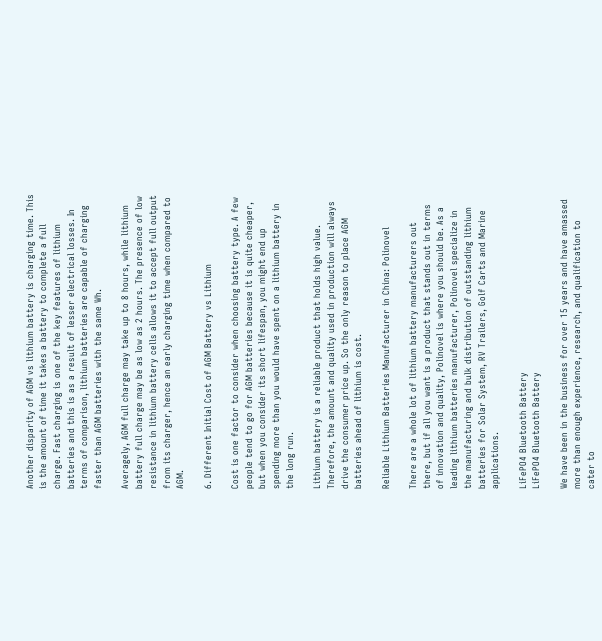Another disparity of AGM vs lithium battery is charging time. This is the amount of time it takes a battery to complete a full charge. Fast charging is one of the key features of lithium batteries and this is as a result of lesser electrical losses. In terms of comparison, lithium batteries are capable of charging faster than AGM batteries with the same Wh.

Averagely, AGM full charge may take up to 8 hours, while lithium battery full charge may be as low as 2 hours. The presence of low resistance in lithium battery cells allows it to accept full output from its charger, hence an early charging time when compared to AGM.

6. Different Initial Cost of AGM Battery vs Lithium

Cost is one factor to consider when choosing battery type. A few people tend to go for AGM batteries because it is quite cheaper, but when you consider its short lifespan, you might end up spending more than you would have spent on a lithium battery in the long run.

Lithium battery is a reliable product that holds high value. Therefore, the amount and quality used in production will always drive the consumer price up. So the only reason to place AGM batteries ahead of lithium is cost.

Reliable Lithium Batteries Manufacturer in China: Polinovel

There are a whole lot of lithium battery manufacturers out there, but if all you want is a product that stands out in terms of innovation and quality, Polinovel is where you should be. As a leading lithium batteries manufacturer, Polinovel specialize in the manufacturing and bulk distribution of outstanding lithium batteries for Solar System, RV Trailers, Golf Carts and Marine applications.

LiFePO4 Bluetooth Battery
LiFePO4 Bluetooth Battery

We have been in the business for over 15 years and have amassed more than enough experience, research, and qualification to cater to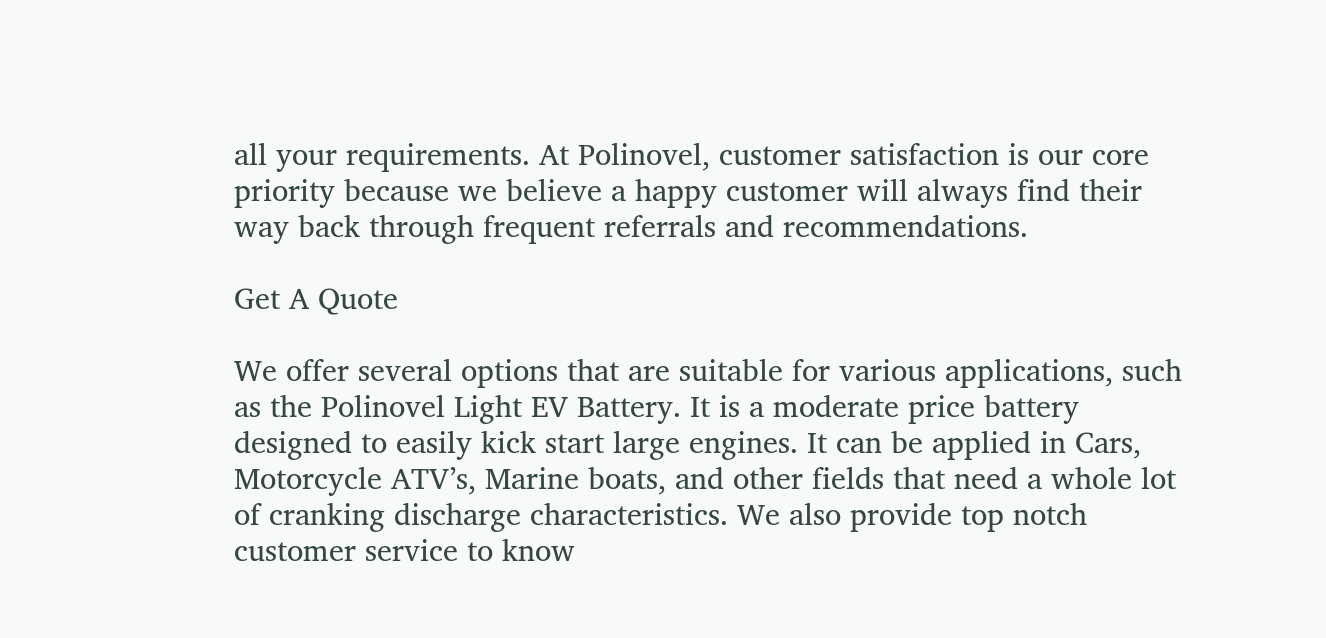all your requirements. At Polinovel, customer satisfaction is our core priority because we believe a happy customer will always find their way back through frequent referrals and recommendations.

Get A Quote

We offer several options that are suitable for various applications, such as the Polinovel Light EV Battery. It is a moderate price battery designed to easily kick start large engines. It can be applied in Cars, Motorcycle ATV’s, Marine boats, and other fields that need a whole lot of cranking discharge characteristics. We also provide top notch customer service to know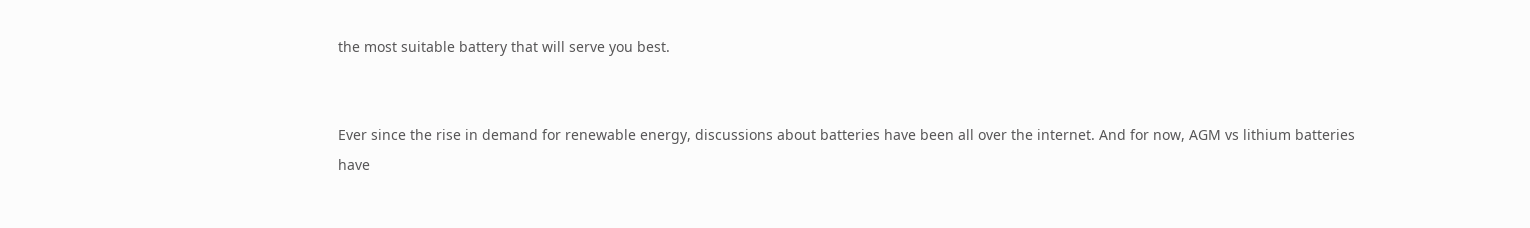the most suitable battery that will serve you best.


Ever since the rise in demand for renewable energy, discussions about batteries have been all over the internet. And for now, AGM vs lithium batteries have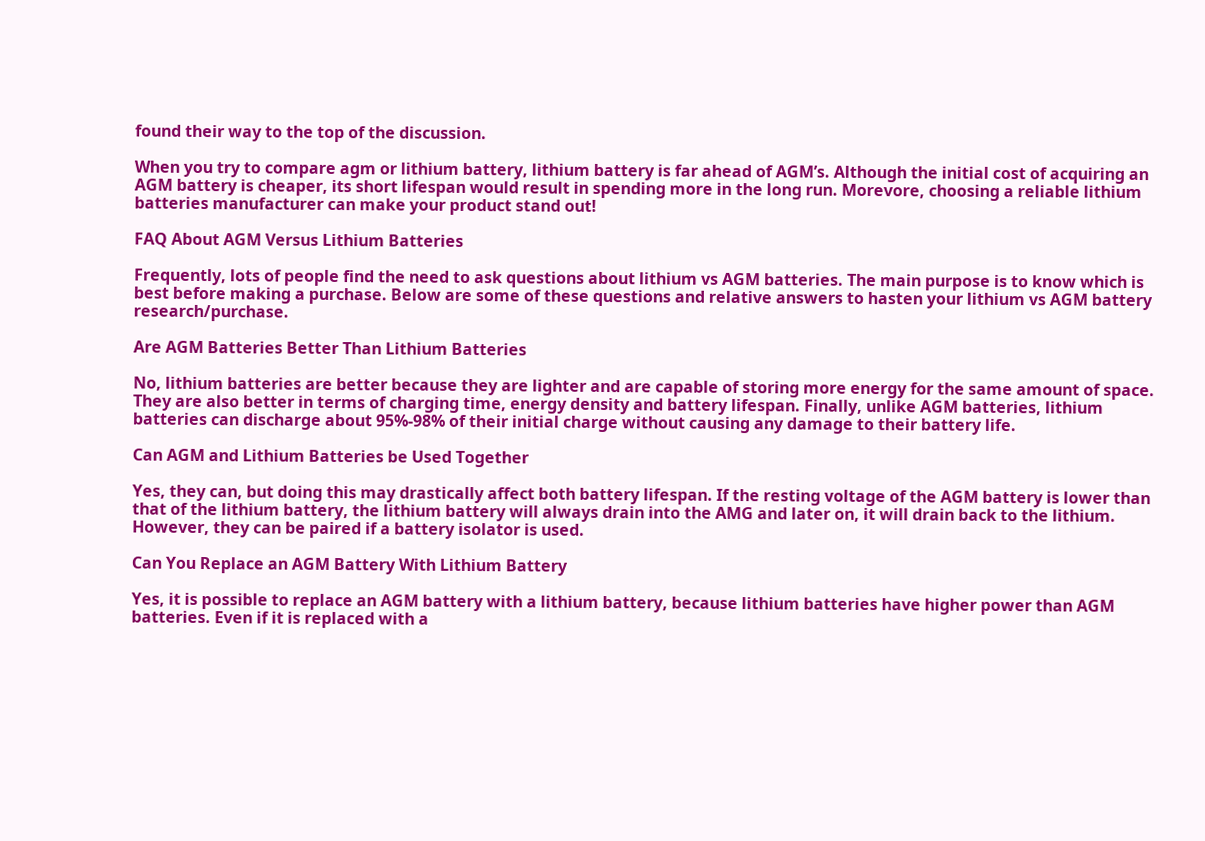found their way to the top of the discussion.

When you try to compare agm or lithium battery, lithium battery is far ahead of AGM’s. Although the initial cost of acquiring an AGM battery is cheaper, its short lifespan would result in spending more in the long run. Morevore, choosing a reliable lithium batteries manufacturer can make your product stand out!

FAQ About AGM Versus Lithium Batteries

Frequently, lots of people find the need to ask questions about lithium vs AGM batteries. The main purpose is to know which is best before making a purchase. Below are some of these questions and relative answers to hasten your lithium vs AGM battery research/purchase.

Are AGM Batteries Better Than Lithium Batteries

No, lithium batteries are better because they are lighter and are capable of storing more energy for the same amount of space. They are also better in terms of charging time, energy density and battery lifespan. Finally, unlike AGM batteries, lithium batteries can discharge about 95%-98% of their initial charge without causing any damage to their battery life.

Can AGM and Lithium Batteries be Used Together

Yes, they can, but doing this may drastically affect both battery lifespan. If the resting voltage of the AGM battery is lower than that of the lithium battery, the lithium battery will always drain into the AMG and later on, it will drain back to the lithium. However, they can be paired if a battery isolator is used.

Can You Replace an AGM Battery With Lithium Battery

Yes, it is possible to replace an AGM battery with a lithium battery, because lithium batteries have higher power than AGM batteries. Even if it is replaced with a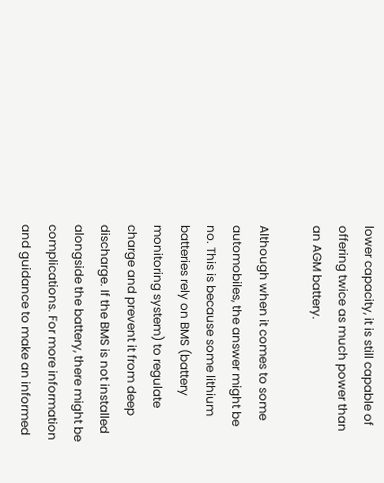lower capacity, it is still capable of offering twice as much power than an AGM battery.

Although when it comes to some automobiles, the answer might be no. This is because some lithium batteries rely on BMS (battery monitoring system) to regulate charge and prevent it from deep discharge. If the BMS is not installed alongside the battery, there might be complications. For more information and guidance to make an informed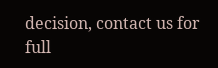decision, contact us for full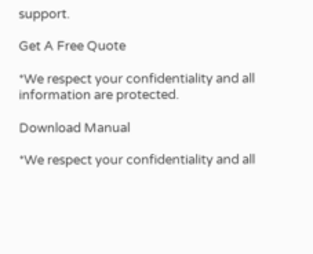support.

Get A Free Quote

*We respect your confidentiality and all information are protected.

Download Manual

*We respect your confidentiality and all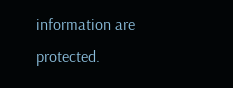information are protected.